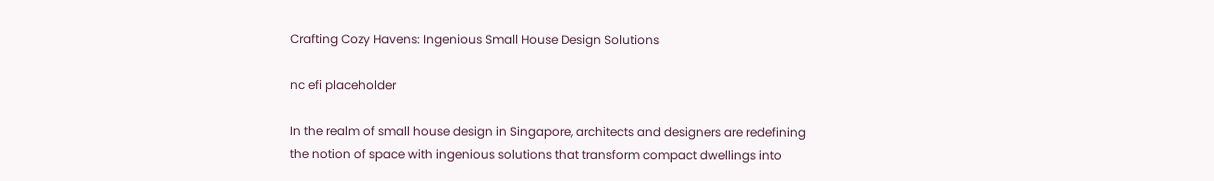Crafting Cozy Havens: Ingenious Small House Design Solutions

nc efi placeholder

In the realm of small house design in Singapore, architects and designers are redefining the notion of space with ingenious solutions that transform compact dwellings into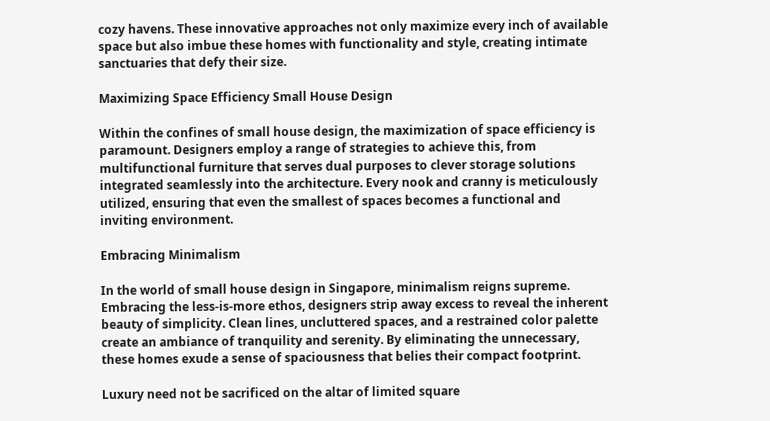cozy havens. These innovative approaches not only maximize every inch of available space but also imbue these homes with functionality and style, creating intimate sanctuaries that defy their size.

Maximizing Space Efficiency Small House Design

Within the confines of small house design, the maximization of space efficiency is paramount. Designers employ a range of strategies to achieve this, from multifunctional furniture that serves dual purposes to clever storage solutions integrated seamlessly into the architecture. Every nook and cranny is meticulously utilized, ensuring that even the smallest of spaces becomes a functional and inviting environment.

Embracing Minimalism

In the world of small house design in Singapore, minimalism reigns supreme. Embracing the less-is-more ethos, designers strip away excess to reveal the inherent beauty of simplicity. Clean lines, uncluttered spaces, and a restrained color palette create an ambiance of tranquility and serenity. By eliminating the unnecessary, these homes exude a sense of spaciousness that belies their compact footprint.

Luxury need not be sacrificed on the altar of limited square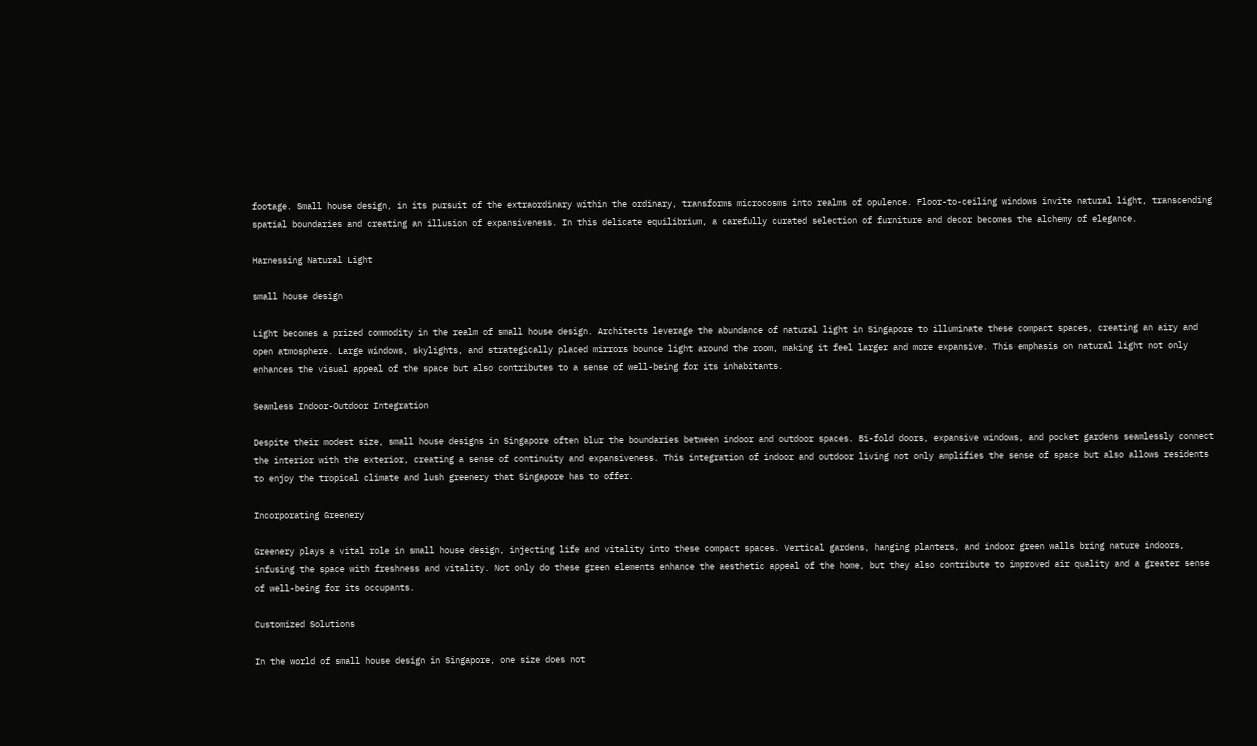footage. Small house design, in its pursuit of the extraordinary within the ordinary, transforms microcosms into realms of opulence. Floor-to-ceiling windows invite natural light, transcending spatial boundaries and creating an illusion of expansiveness. In this delicate equilibrium, a carefully curated selection of furniture and decor becomes the alchemy of elegance.

Harnessing Natural Light

small house design

Light becomes a prized commodity in the realm of small house design. Architects leverage the abundance of natural light in Singapore to illuminate these compact spaces, creating an airy and open atmosphere. Large windows, skylights, and strategically placed mirrors bounce light around the room, making it feel larger and more expansive. This emphasis on natural light not only enhances the visual appeal of the space but also contributes to a sense of well-being for its inhabitants.

Seamless Indoor-Outdoor Integration

Despite their modest size, small house designs in Singapore often blur the boundaries between indoor and outdoor spaces. Bi-fold doors, expansive windows, and pocket gardens seamlessly connect the interior with the exterior, creating a sense of continuity and expansiveness. This integration of indoor and outdoor living not only amplifies the sense of space but also allows residents to enjoy the tropical climate and lush greenery that Singapore has to offer.

Incorporating Greenery

Greenery plays a vital role in small house design, injecting life and vitality into these compact spaces. Vertical gardens, hanging planters, and indoor green walls bring nature indoors, infusing the space with freshness and vitality. Not only do these green elements enhance the aesthetic appeal of the home, but they also contribute to improved air quality and a greater sense of well-being for its occupants.

Customized Solutions

In the world of small house design in Singapore, one size does not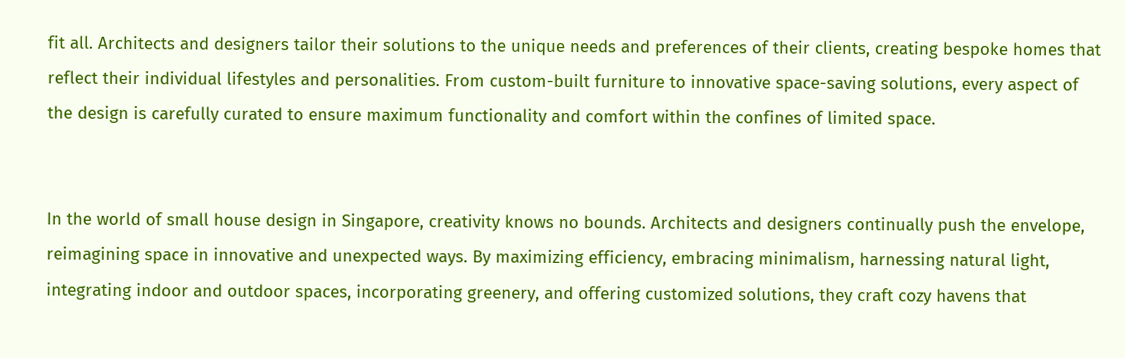fit all. Architects and designers tailor their solutions to the unique needs and preferences of their clients, creating bespoke homes that reflect their individual lifestyles and personalities. From custom-built furniture to innovative space-saving solutions, every aspect of the design is carefully curated to ensure maximum functionality and comfort within the confines of limited space.


In the world of small house design in Singapore, creativity knows no bounds. Architects and designers continually push the envelope, reimagining space in innovative and unexpected ways. By maximizing efficiency, embracing minimalism, harnessing natural light, integrating indoor and outdoor spaces, incorporating greenery, and offering customized solutions, they craft cozy havens that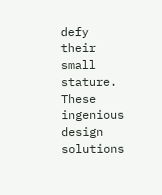defy their small stature. These ingenious design solutions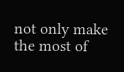not only make the most of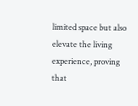limited space but also elevate the living experience, proving that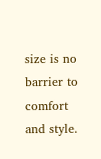size is no barrier to comfort and style.